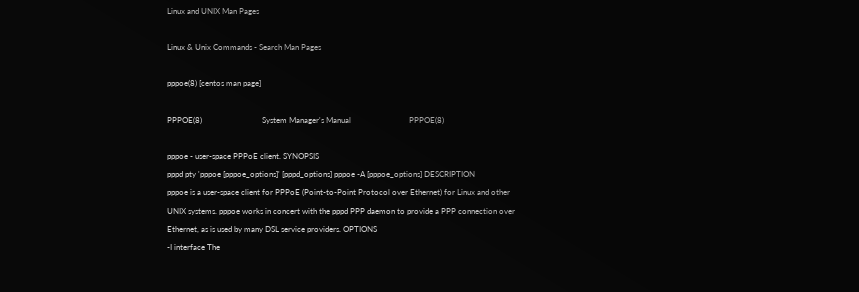Linux and UNIX Man Pages

Linux & Unix Commands - Search Man Pages

pppoe(8) [centos man page]

PPPOE(8)                              System Manager's Manual                             PPPOE(8)

pppoe - user-space PPPoE client. SYNOPSIS
pppd pty 'pppoe [pppoe_options]' [pppd_options] pppoe -A [pppoe_options] DESCRIPTION
pppoe is a user-space client for PPPoE (Point-to-Point Protocol over Ethernet) for Linux and other UNIX systems. pppoe works in concert with the pppd PPP daemon to provide a PPP connection over Ethernet, as is used by many DSL service providers. OPTIONS
-I interface The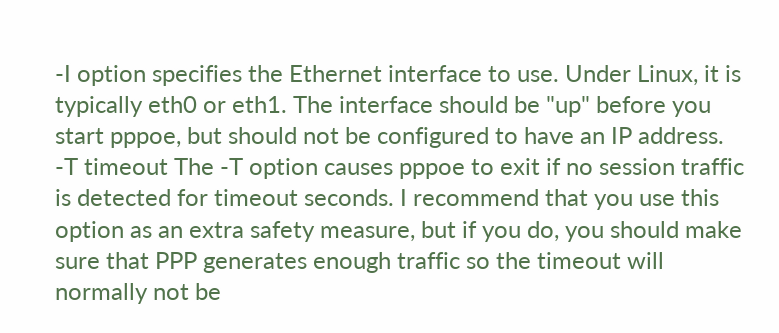-I option specifies the Ethernet interface to use. Under Linux, it is typically eth0 or eth1. The interface should be "up" before you start pppoe, but should not be configured to have an IP address. -T timeout The -T option causes pppoe to exit if no session traffic is detected for timeout seconds. I recommend that you use this option as an extra safety measure, but if you do, you should make sure that PPP generates enough traffic so the timeout will normally not be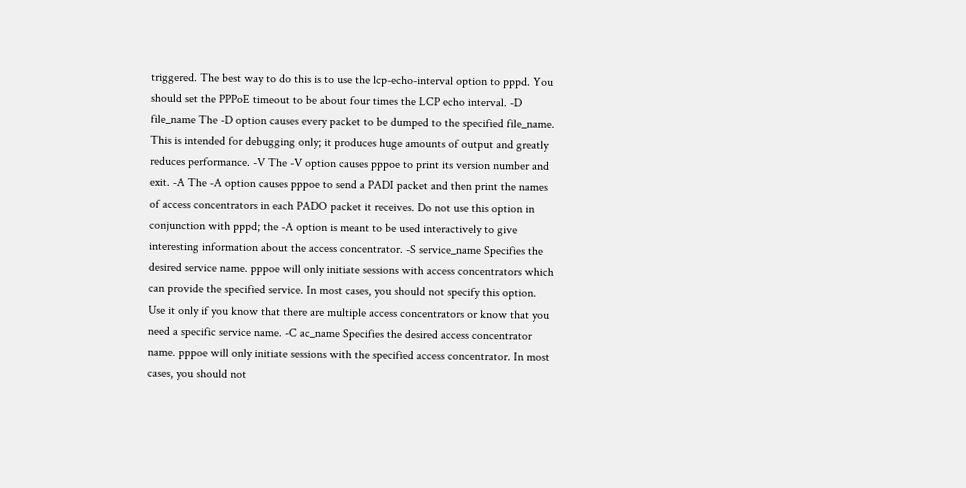triggered. The best way to do this is to use the lcp-echo-interval option to pppd. You should set the PPPoE timeout to be about four times the LCP echo interval. -D file_name The -D option causes every packet to be dumped to the specified file_name. This is intended for debugging only; it produces huge amounts of output and greatly reduces performance. -V The -V option causes pppoe to print its version number and exit. -A The -A option causes pppoe to send a PADI packet and then print the names of access concentrators in each PADO packet it receives. Do not use this option in conjunction with pppd; the -A option is meant to be used interactively to give interesting information about the access concentrator. -S service_name Specifies the desired service name. pppoe will only initiate sessions with access concentrators which can provide the specified service. In most cases, you should not specify this option. Use it only if you know that there are multiple access concentrators or know that you need a specific service name. -C ac_name Specifies the desired access concentrator name. pppoe will only initiate sessions with the specified access concentrator. In most cases, you should not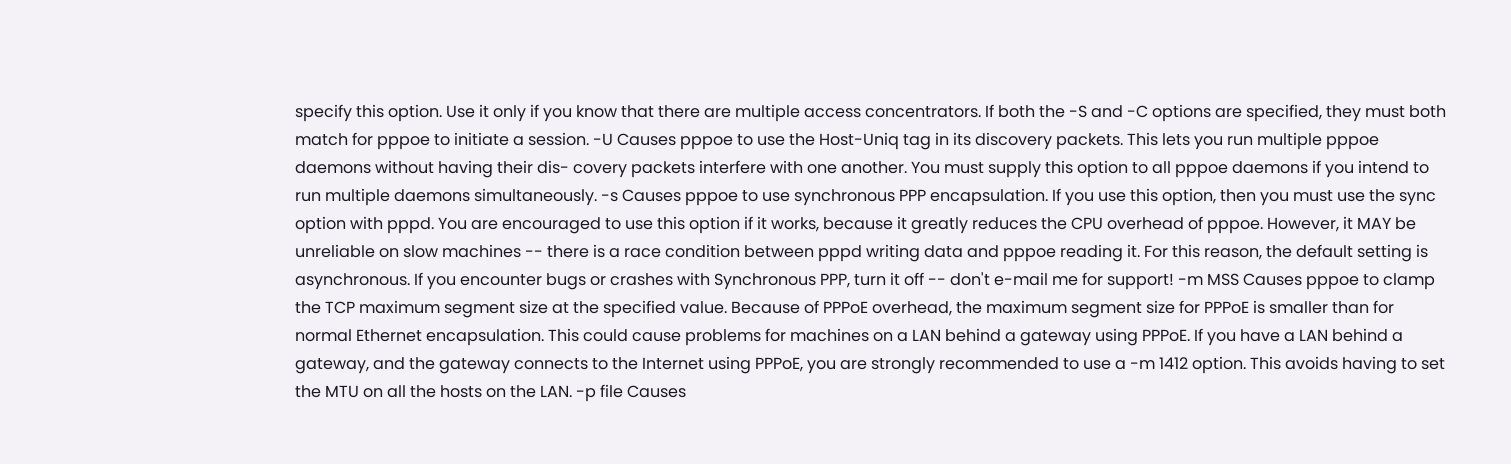specify this option. Use it only if you know that there are multiple access concentrators. If both the -S and -C options are specified, they must both match for pppoe to initiate a session. -U Causes pppoe to use the Host-Uniq tag in its discovery packets. This lets you run multiple pppoe daemons without having their dis- covery packets interfere with one another. You must supply this option to all pppoe daemons if you intend to run multiple daemons simultaneously. -s Causes pppoe to use synchronous PPP encapsulation. If you use this option, then you must use the sync option with pppd. You are encouraged to use this option if it works, because it greatly reduces the CPU overhead of pppoe. However, it MAY be unreliable on slow machines -- there is a race condition between pppd writing data and pppoe reading it. For this reason, the default setting is asynchronous. If you encounter bugs or crashes with Synchronous PPP, turn it off -- don't e-mail me for support! -m MSS Causes pppoe to clamp the TCP maximum segment size at the specified value. Because of PPPoE overhead, the maximum segment size for PPPoE is smaller than for normal Ethernet encapsulation. This could cause problems for machines on a LAN behind a gateway using PPPoE. If you have a LAN behind a gateway, and the gateway connects to the Internet using PPPoE, you are strongly recommended to use a -m 1412 option. This avoids having to set the MTU on all the hosts on the LAN. -p file Causes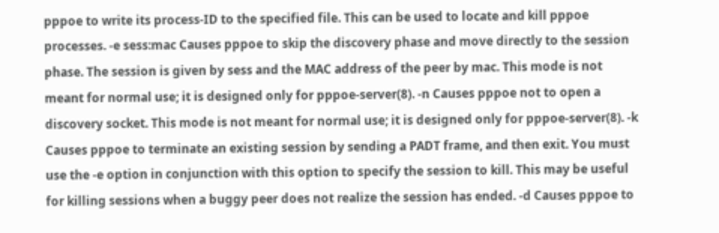pppoe to write its process-ID to the specified file. This can be used to locate and kill pppoe processes. -e sess:mac Causes pppoe to skip the discovery phase and move directly to the session phase. The session is given by sess and the MAC address of the peer by mac. This mode is not meant for normal use; it is designed only for pppoe-server(8). -n Causes pppoe not to open a discovery socket. This mode is not meant for normal use; it is designed only for pppoe-server(8). -k Causes pppoe to terminate an existing session by sending a PADT frame, and then exit. You must use the -e option in conjunction with this option to specify the session to kill. This may be useful for killing sessions when a buggy peer does not realize the session has ended. -d Causes pppoe to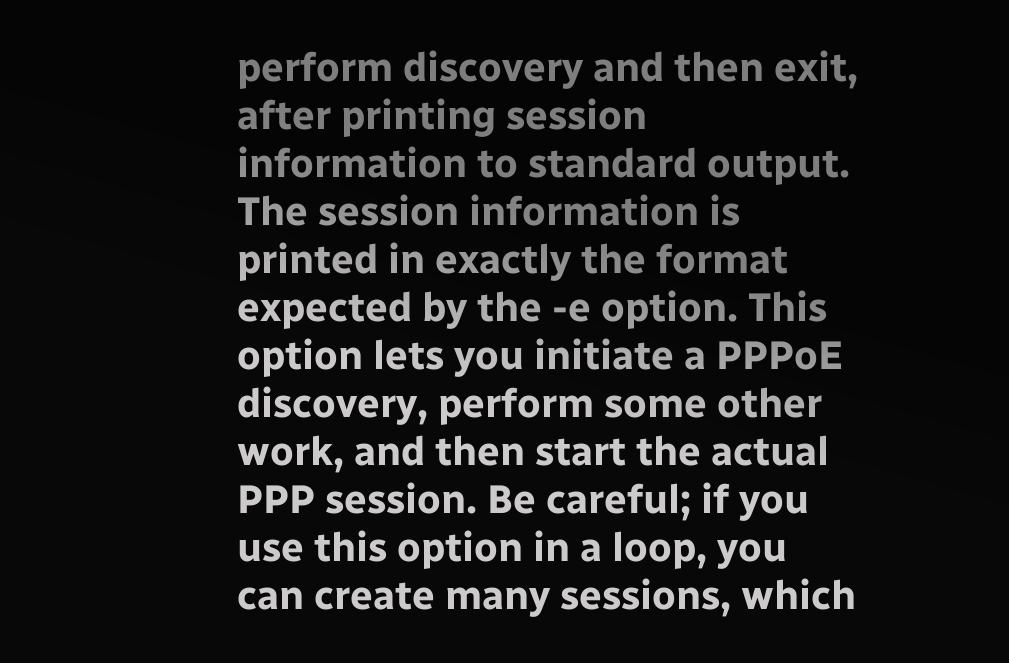perform discovery and then exit, after printing session information to standard output. The session information is printed in exactly the format expected by the -e option. This option lets you initiate a PPPoE discovery, perform some other work, and then start the actual PPP session. Be careful; if you use this option in a loop, you can create many sessions, which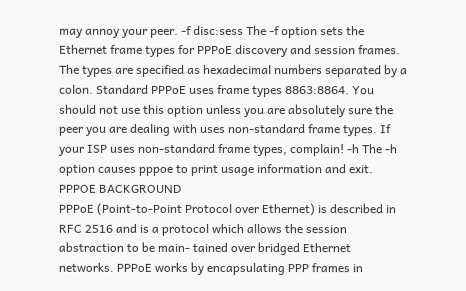may annoy your peer. -f disc:sess The -f option sets the Ethernet frame types for PPPoE discovery and session frames. The types are specified as hexadecimal numbers separated by a colon. Standard PPPoE uses frame types 8863:8864. You should not use this option unless you are absolutely sure the peer you are dealing with uses non-standard frame types. If your ISP uses non-standard frame types, complain! -h The -h option causes pppoe to print usage information and exit. PPPOE BACKGROUND
PPPoE (Point-to-Point Protocol over Ethernet) is described in RFC 2516 and is a protocol which allows the session abstraction to be main- tained over bridged Ethernet networks. PPPoE works by encapsulating PPP frames in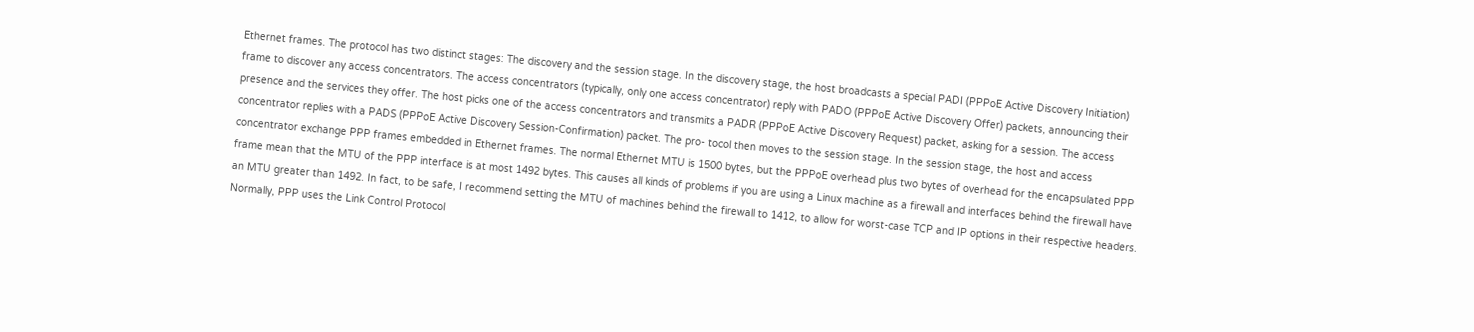Ethernet frames. The protocol has two distinct stages: The discovery and the session stage. In the discovery stage, the host broadcasts a special PADI (PPPoE Active Discovery Initiation) frame to discover any access concentrators. The access concentrators (typically, only one access concentrator) reply with PADO (PPPoE Active Discovery Offer) packets, announcing their presence and the services they offer. The host picks one of the access concentrators and transmits a PADR (PPPoE Active Discovery Request) packet, asking for a session. The access concentrator replies with a PADS (PPPoE Active Discovery Session-Confirmation) packet. The pro- tocol then moves to the session stage. In the session stage, the host and access concentrator exchange PPP frames embedded in Ethernet frames. The normal Ethernet MTU is 1500 bytes, but the PPPoE overhead plus two bytes of overhead for the encapsulated PPP frame mean that the MTU of the PPP interface is at most 1492 bytes. This causes all kinds of problems if you are using a Linux machine as a firewall and interfaces behind the firewall have an MTU greater than 1492. In fact, to be safe, I recommend setting the MTU of machines behind the firewall to 1412, to allow for worst-case TCP and IP options in their respective headers. Normally, PPP uses the Link Control Protocol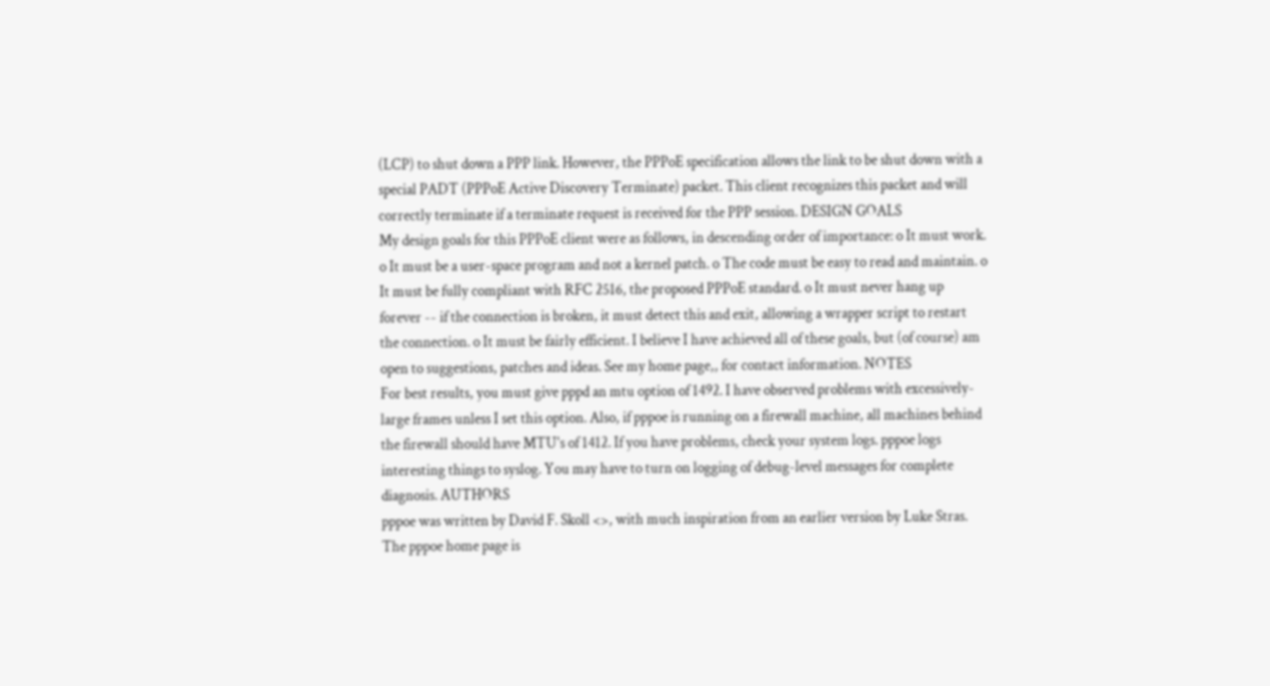(LCP) to shut down a PPP link. However, the PPPoE specification allows the link to be shut down with a special PADT (PPPoE Active Discovery Terminate) packet. This client recognizes this packet and will correctly terminate if a terminate request is received for the PPP session. DESIGN GOALS
My design goals for this PPPoE client were as follows, in descending order of importance: o It must work. o It must be a user-space program and not a kernel patch. o The code must be easy to read and maintain. o It must be fully compliant with RFC 2516, the proposed PPPoE standard. o It must never hang up forever -- if the connection is broken, it must detect this and exit, allowing a wrapper script to restart the connection. o It must be fairly efficient. I believe I have achieved all of these goals, but (of course) am open to suggestions, patches and ideas. See my home page,, for contact information. NOTES
For best results, you must give pppd an mtu option of 1492. I have observed problems with excessively-large frames unless I set this option. Also, if pppoe is running on a firewall machine, all machines behind the firewall should have MTU's of 1412. If you have problems, check your system logs. pppoe logs interesting things to syslog. You may have to turn on logging of debug-level messages for complete diagnosis. AUTHORS
pppoe was written by David F. Skoll <>, with much inspiration from an earlier version by Luke Stras. The pppoe home page is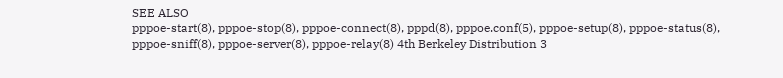SEE ALSO
pppoe-start(8), pppoe-stop(8), pppoe-connect(8), pppd(8), pppoe.conf(5), pppoe-setup(8), pppoe-status(8), pppoe-sniff(8), pppoe-server(8), pppoe-relay(8) 4th Berkeley Distribution 3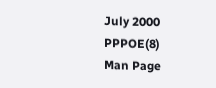July 2000 PPPOE(8)
Man Page